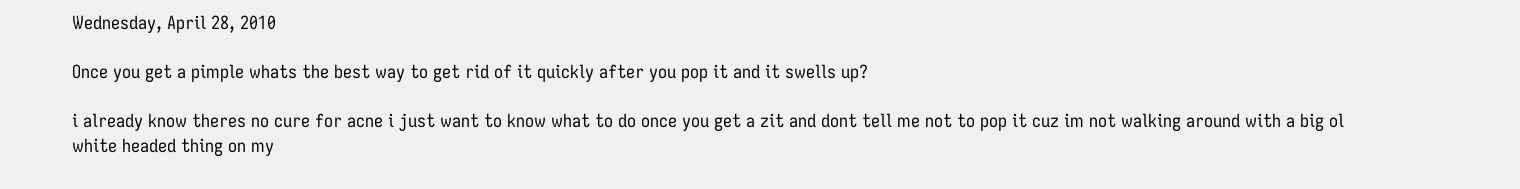Wednesday, April 28, 2010

Once you get a pimple whats the best way to get rid of it quickly after you pop it and it swells up?

i already know theres no cure for acne i just want to know what to do once you get a zit and dont tell me not to pop it cuz im not walking around with a big ol white headed thing on my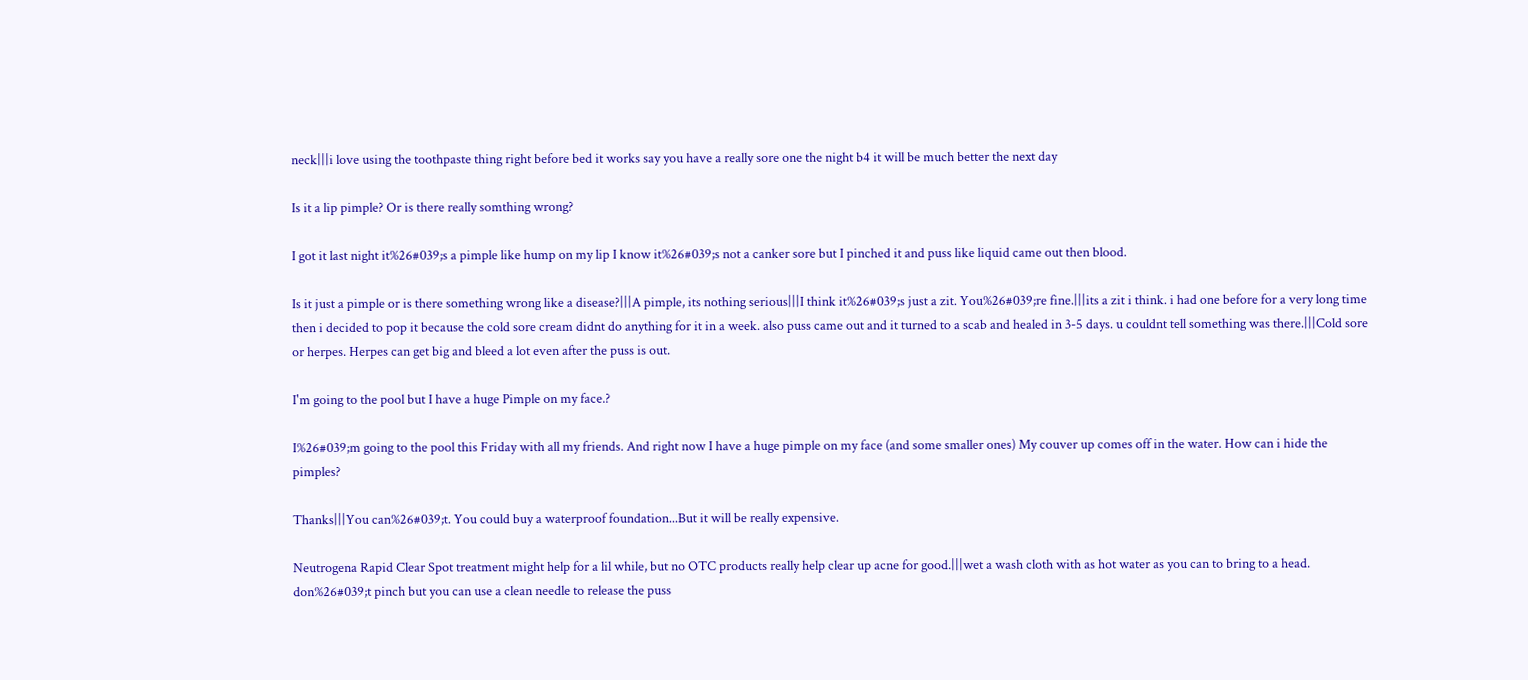neck|||i love using the toothpaste thing right before bed it works say you have a really sore one the night b4 it will be much better the next day

Is it a lip pimple? Or is there really somthing wrong?

I got it last night it%26#039;s a pimple like hump on my lip I know it%26#039;s not a canker sore but I pinched it and puss like liquid came out then blood.

Is it just a pimple or is there something wrong like a disease?|||A pimple, its nothing serious|||I think it%26#039;s just a zit. You%26#039;re fine.|||its a zit i think. i had one before for a very long time then i decided to pop it because the cold sore cream didnt do anything for it in a week. also puss came out and it turned to a scab and healed in 3-5 days. u couldnt tell something was there.|||Cold sore or herpes. Herpes can get big and bleed a lot even after the puss is out.

I'm going to the pool but I have a huge Pimple on my face.?

I%26#039;m going to the pool this Friday with all my friends. And right now I have a huge pimple on my face (and some smaller ones) My couver up comes off in the water. How can i hide the pimples?

Thanks|||You can%26#039;t. You could buy a waterproof foundation...But it will be really expensive.

Neutrogena Rapid Clear Spot treatment might help for a lil while, but no OTC products really help clear up acne for good.|||wet a wash cloth with as hot water as you can to bring to a head. don%26#039;t pinch but you can use a clean needle to release the puss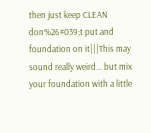then just keep CLEAN don%26#039;t put and foundation on it|||This may sound really weird... but mix your foundation with a little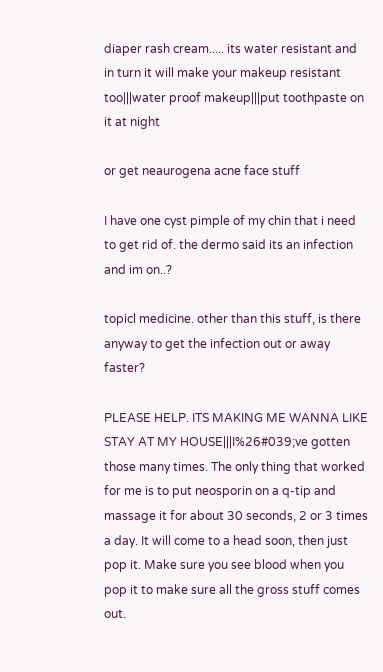diaper rash cream..... its water resistant and in turn it will make your makeup resistant too|||water proof makeup|||put toothpaste on it at night

or get neaurogena acne face stuff

I have one cyst pimple of my chin that i need to get rid of. the dermo said its an infection and im on..?

topicl medicine. other than this stuff, is there anyway to get the infection out or away faster?

PLEASE HELP. ITS MAKING ME WANNA LIKE STAY AT MY HOUSE|||I%26#039;ve gotten those many times. The only thing that worked for me is to put neosporin on a q-tip and massage it for about 30 seconds, 2 or 3 times a day. It will come to a head soon, then just pop it. Make sure you see blood when you pop it to make sure all the gross stuff comes out.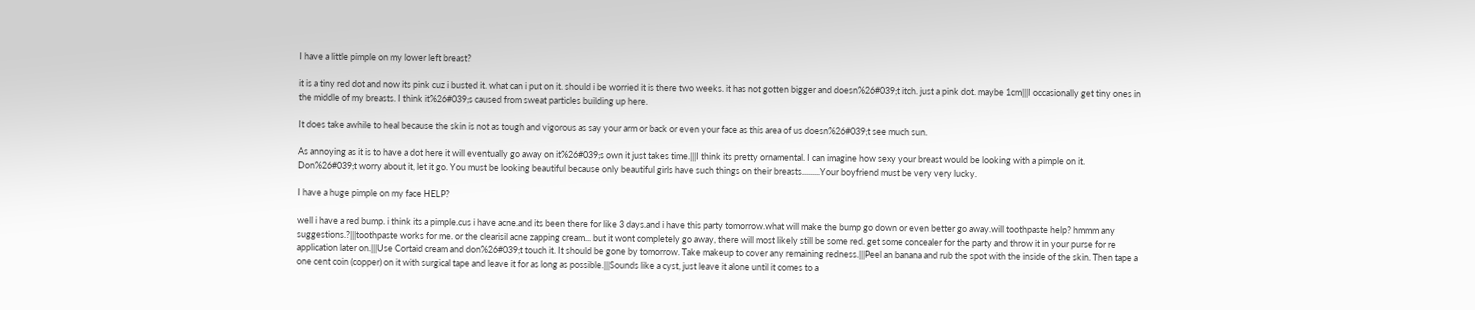I have a little pimple on my lower left breast?

it is a tiny red dot and now its pink cuz i busted it. what can i put on it. should i be worried it is there two weeks. it has not gotten bigger and doesn%26#039;t itch. just a pink dot. maybe 1cm|||I occasionally get tiny ones in the middle of my breasts. I think it%26#039;s caused from sweat particles building up here.

It does take awhile to heal because the skin is not as tough and vigorous as say your arm or back or even your face as this area of us doesn%26#039;t see much sun.

As annoying as it is to have a dot here it will eventually go away on it%26#039;s own it just takes time.|||I think its pretty ornamental. I can imagine how sexy your breast would be looking with a pimple on it. Don%26#039;t worry about it, let it go. You must be looking beautiful because only beautiful girls have such things on their breasts.........Your boyfriend must be very very lucky.

I have a huge pimple on my face HELP?

well i have a red bump. i think its a pimple.cus i have acne.and its been there for like 3 days.and i have this party tomorrow.what will make the bump go down or even better go away.will toothpaste help? hmmm any suggestions.?|||toothpaste works for me. or the clearisil acne zapping cream... but it wont completely go away, there will most likely still be some red. get some concealer for the party and throw it in your purse for re application later on.|||Use Cortaid cream and don%26#039;t touch it. It should be gone by tomorrow. Take makeup to cover any remaining redness.|||Peel an banana and rub the spot with the inside of the skin. Then tape a one cent coin (copper) on it with surgical tape and leave it for as long as possible.|||Sounds like a cyst, just leave it alone until it comes to a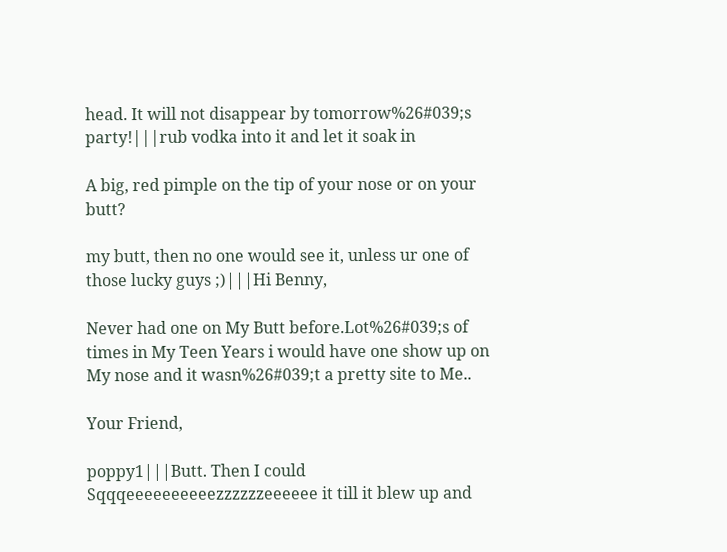head. It will not disappear by tomorrow%26#039;s party!|||rub vodka into it and let it soak in

A big, red pimple on the tip of your nose or on your butt?

my butt, then no one would see it, unless ur one of those lucky guys ;)|||Hi Benny,

Never had one on My Butt before.Lot%26#039;s of times in My Teen Years i would have one show up on My nose and it wasn%26#039;t a pretty site to Me..

Your Friend,

poppy1|||Butt. Then I could Sqqqeeeeeeeeeezzzzzzeeeeee it till it blew up and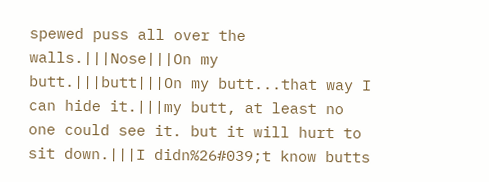spewed puss all over the walls.|||Nose|||On my butt.|||butt|||On my butt...that way I can hide it.|||my butt, at least no one could see it. but it will hurt to sit down.|||I didn%26#039;t know butts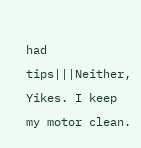had tips|||Neither, Yikes. I keep my motor clean.